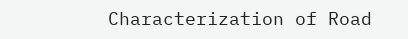Characterization of Road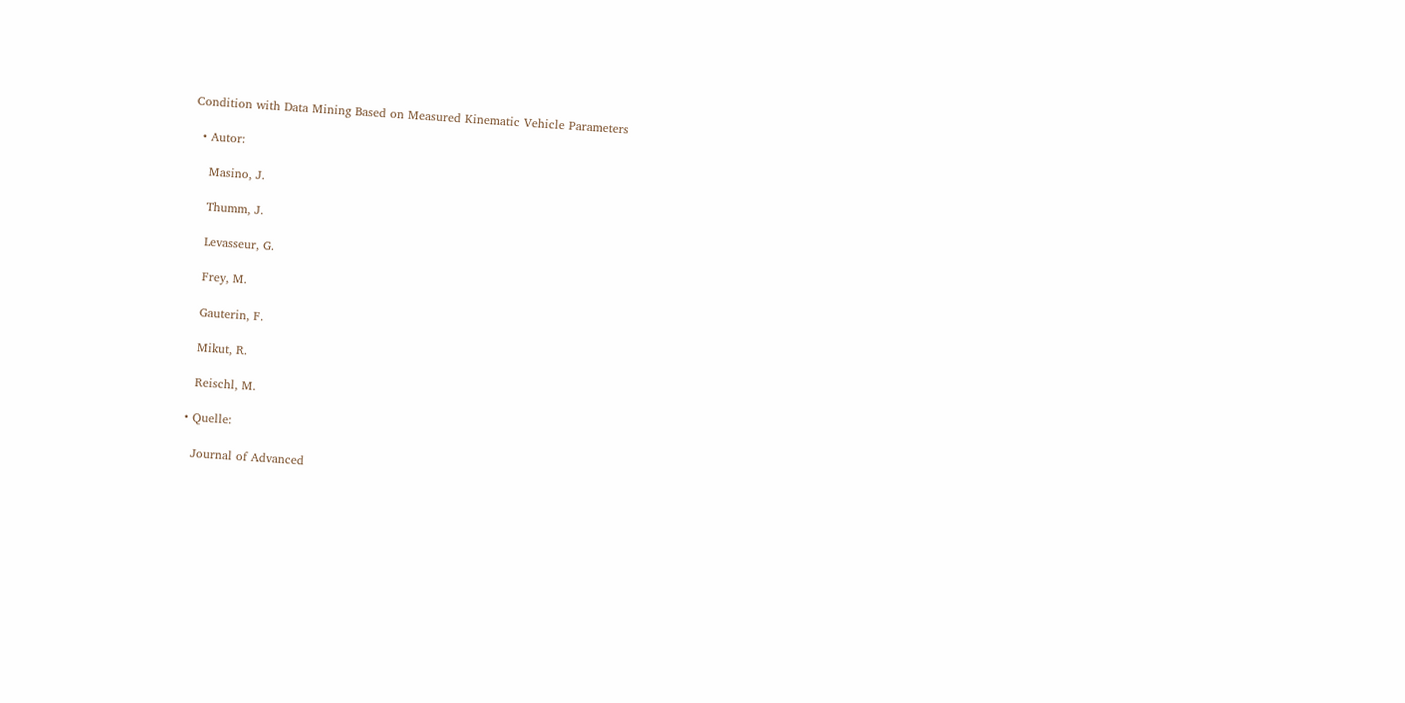Condition with Data Mining Based on Measured Kinematic Vehicle Parameters

  • Autor:

    Masino, J.

    Thumm, J.

    Levasseur, G.

    Frey, M.

    Gauterin, F.

    Mikut, R.

    Reischl, M.

  • Quelle:

    Journal of Advanced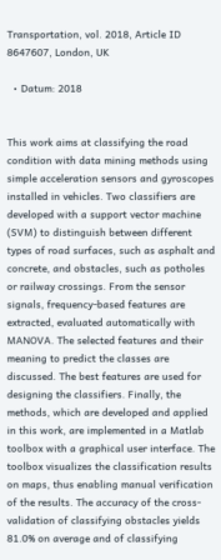Transportation, vol. 2018, Article ID 8647607, London, UK

  • Datum: 2018


This work aims at classifying the road condition with data mining methods using simple acceleration sensors and gyroscopes installed in vehicles. Two classifiers are developed with a support vector machine (SVM) to distinguish between different types of road surfaces, such as asphalt and concrete, and obstacles, such as potholes or railway crossings. From the sensor signals, frequency-based features are extracted, evaluated automatically with MANOVA. The selected features and their meaning to predict the classes are discussed. The best features are used for designing the classifiers. Finally, the methods, which are developed and applied in this work, are implemented in a Matlab toolbox with a graphical user interface. The toolbox visualizes the classification results on maps, thus enabling manual verification of the results. The accuracy of the cross-validation of classifying obstacles yields 81.0% on average and of classifying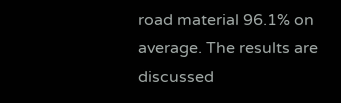road material 96.1% on average. The results are discussed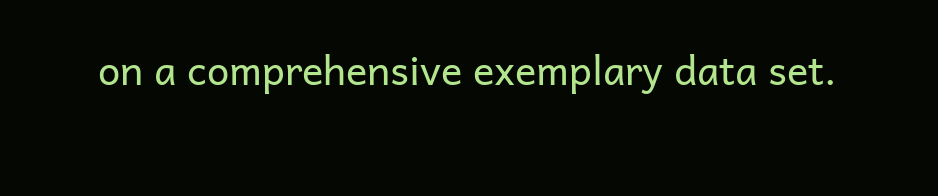on a comprehensive exemplary data set.